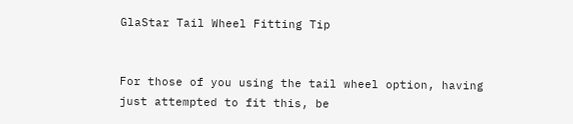GlaStar Tail Wheel Fitting Tip


For those of you using the tail wheel option, having just attempted to fit this, be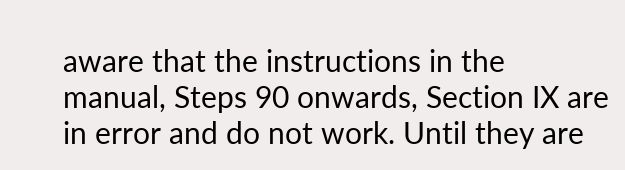aware that the instructions in the manual, Steps 90 onwards, Section IX are in error and do not work. Until they are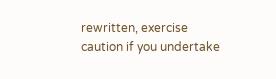rewritten, exercise caution if you undertake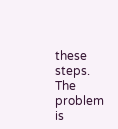these steps. The problem is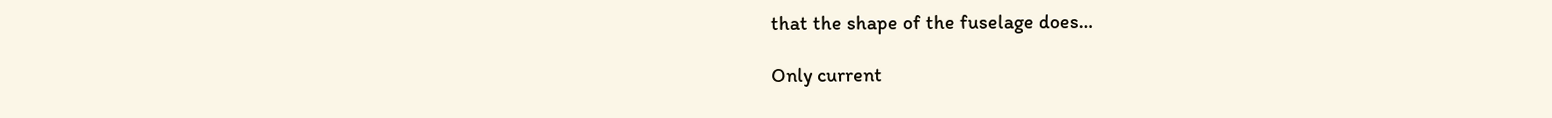that the shape of the fuselage does…

Only current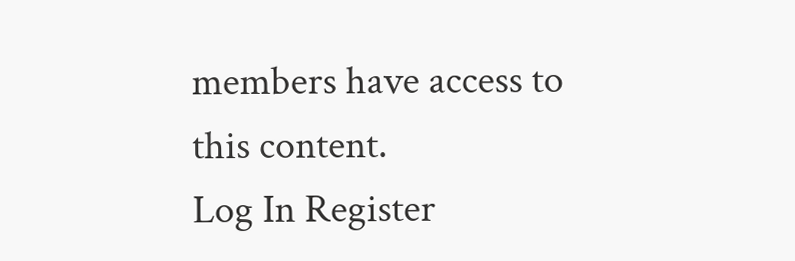members have access to this content.
Log In Register